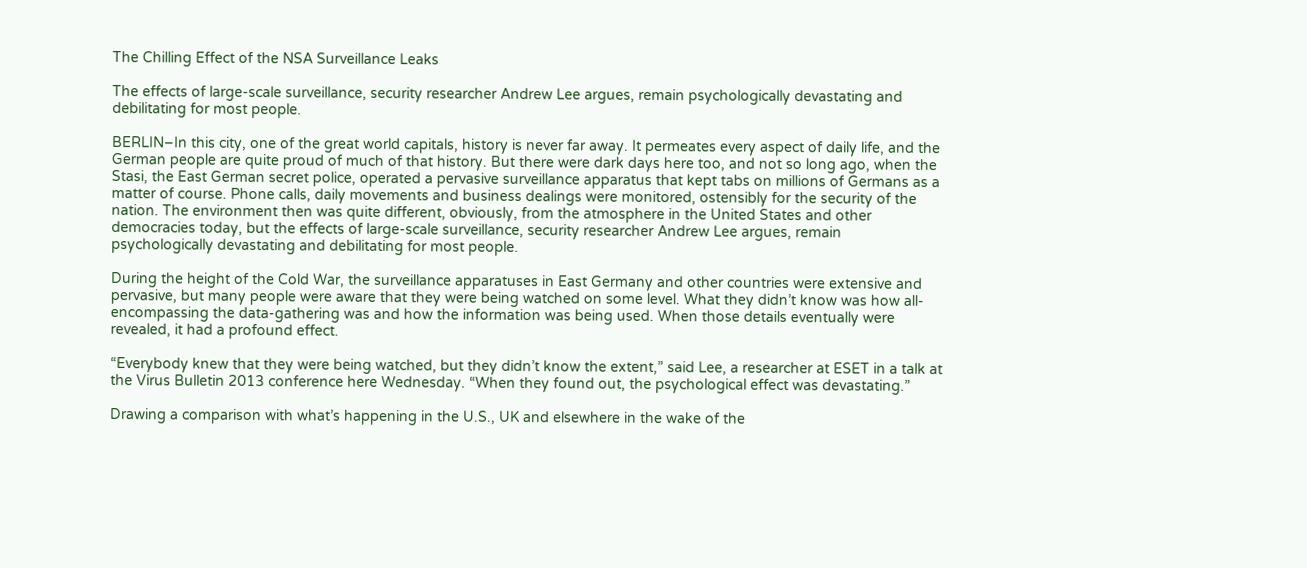The Chilling Effect of the NSA Surveillance Leaks

The effects of large-scale surveillance, security researcher Andrew Lee argues, remain psychologically devastating and debilitating for most people.

BERLIN–In this city, one of the great world capitals, history is never far away. It permeates every aspect of daily life, and the German people are quite proud of much of that history. But there were dark days here too, and not so long ago, when the Stasi, the East German secret police, operated a pervasive surveillance apparatus that kept tabs on millions of Germans as a matter of course. Phone calls, daily movements and business dealings were monitored, ostensibly for the security of the nation. The environment then was quite different, obviously, from the atmosphere in the United States and other democracies today, but the effects of large-scale surveillance, security researcher Andrew Lee argues, remain psychologically devastating and debilitating for most people.

During the height of the Cold War, the surveillance apparatuses in East Germany and other countries were extensive and pervasive, but many people were aware that they were being watched on some level. What they didn’t know was how all-encompassing the data-gathering was and how the information was being used. When those details eventually were revealed, it had a profound effect.

“Everybody knew that they were being watched, but they didn’t know the extent,” said Lee, a researcher at ESET in a talk at the Virus Bulletin 2013 conference here Wednesday. “When they found out, the psychological effect was devastating.”

Drawing a comparison with what’s happening in the U.S., UK and elsewhere in the wake of the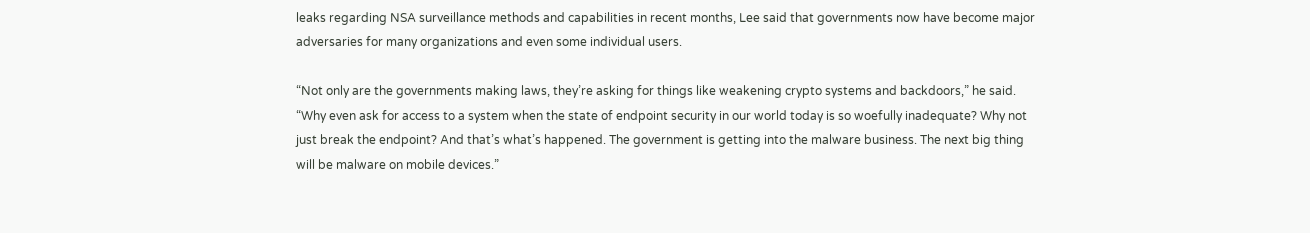leaks regarding NSA surveillance methods and capabilities in recent months, Lee said that governments now have become major adversaries for many organizations and even some individual users.

“Not only are the governments making laws, they’re asking for things like weakening crypto systems and backdoors,” he said. “Why even ask for access to a system when the state of endpoint security in our world today is so woefully inadequate? Why not just break the endpoint? And that’s what’s happened. The government is getting into the malware business. The next big thing will be malware on mobile devices.”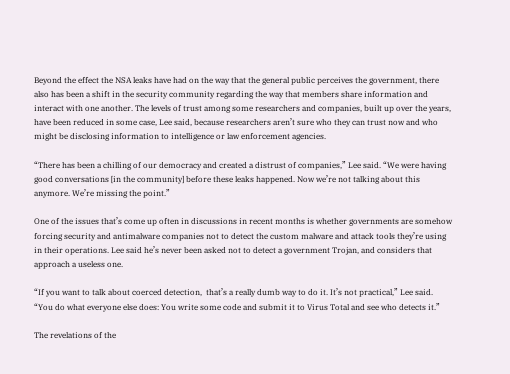Beyond the effect the NSA leaks have had on the way that the general public perceives the government, there also has been a shift in the security community regarding the way that members share information and interact with one another. The levels of trust among some researchers and companies, built up over the years, have been reduced in some case, Lee said, because researchers aren’t sure who they can trust now and who might be disclosing information to intelligence or law enforcement agencies.

“There has been a chilling of our democracy and created a distrust of companies,” Lee said. “We were having good conversations [in the community] before these leaks happened. Now we’re not talking about this anymore. We’re missing the point.”

One of the issues that’s come up often in discussions in recent months is whether governments are somehow forcing security and antimalware companies not to detect the custom malware and attack tools they’re using in their operations. Lee said he’s never been asked not to detect a government Trojan, and considers that approach a useless one.

“If you want to talk about coerced detection,  that’s a really dumb way to do it. It’s not practical,” Lee said. “You do what everyone else does: You write some code and submit it to Virus Total and see who detects it.”

The revelations of the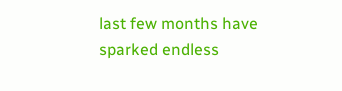last few months have sparked endless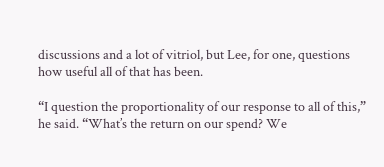discussions and a lot of vitriol, but Lee, for one, questions how useful all of that has been.

“I question the proportionality of our response to all of this,” he said. “What’s the return on our spend? We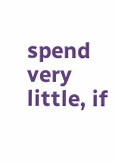spend very little, if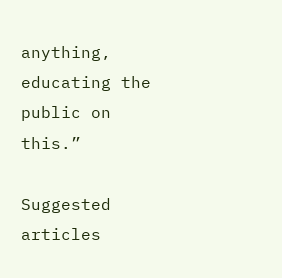anything, educating the public on this.”

Suggested articles